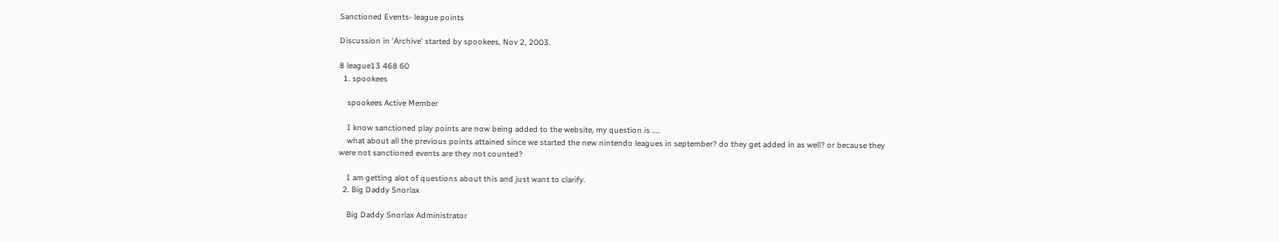Sanctioned Events- league points

Discussion in 'Archive' started by spookees, Nov 2, 2003.

8 league13 468 60
  1. spookees

    spookees Active Member

    I know sanctioned play points are now being added to the website, my question is ....
    what about all the previous points attained since we started the new nintendo leagues in september? do they get added in as well? or because they were not sanctioned events are they not counted?

    I am getting alot of questions about this and just want to clarify.
  2. Big Daddy Snorlax

    Big Daddy Snorlax Administrator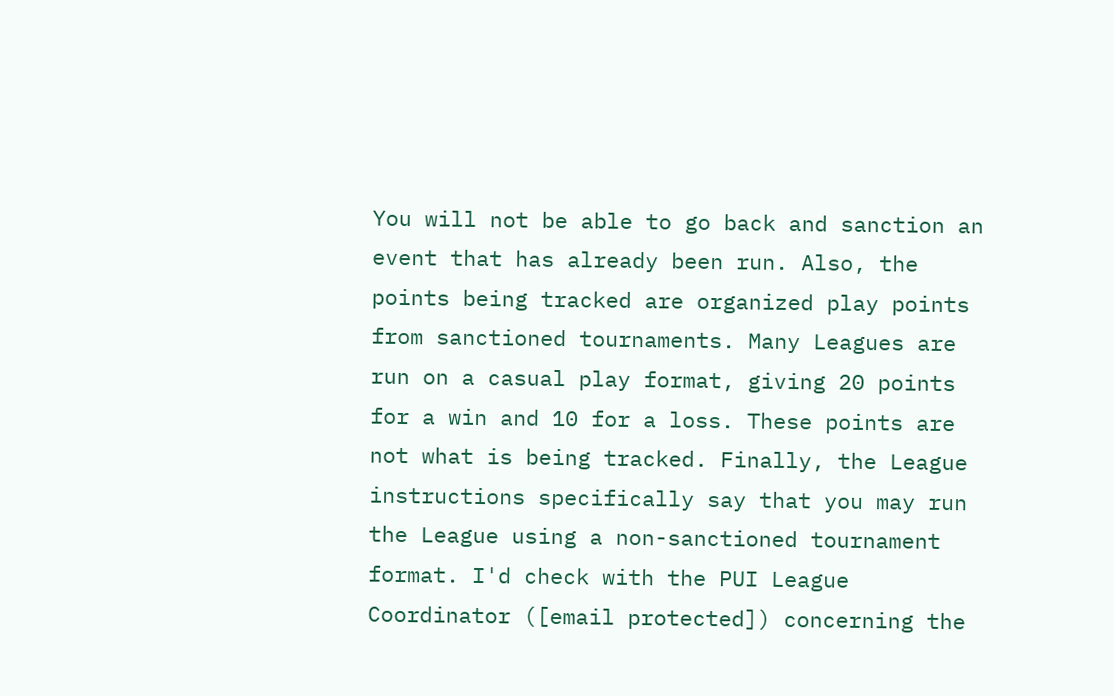You will not be able to go back and sanction an event that has already been run. Also, the points being tracked are organized play points from sanctioned tournaments. Many Leagues are run on a casual play format, giving 20 points for a win and 10 for a loss. These points are not what is being tracked. Finally, the League instructions specifically say that you may run the League using a non-sanctioned tournament format. I'd check with the PUI League Coordinator ([email protected]) concerning the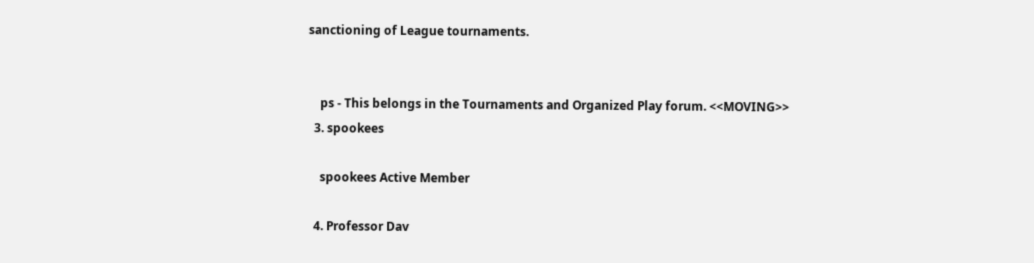sanctioning of League tournaments.


    ps - This belongs in the Tournaments and Organized Play forum. <<MOVING>>
  3. spookees

    spookees Active Member

  4. Professor Dav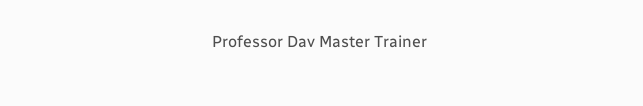Professor Dav Master Trainer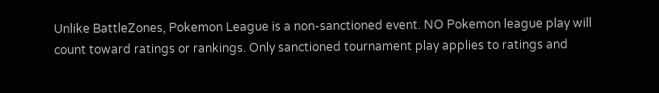Unlike BattleZones, Pokemon League is a non-sanctioned event. NO Pokemon league play will count toward ratings or rankings. Only sanctioned tournament play applies to ratings and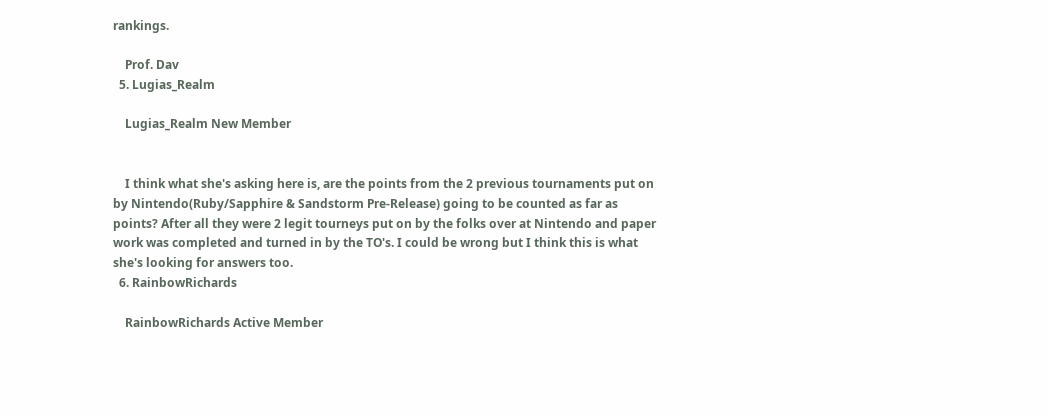rankings.

    Prof. Dav
  5. Lugias_Realm

    Lugias_Realm New Member


    I think what she's asking here is, are the points from the 2 previous tournaments put on by Nintendo(Ruby/Sapphire & Sandstorm Pre-Release) going to be counted as far as points? After all they were 2 legit tourneys put on by the folks over at Nintendo and paper work was completed and turned in by the TO's. I could be wrong but I think this is what she's looking for answers too.
  6. RainbowRichards

    RainbowRichards Active Member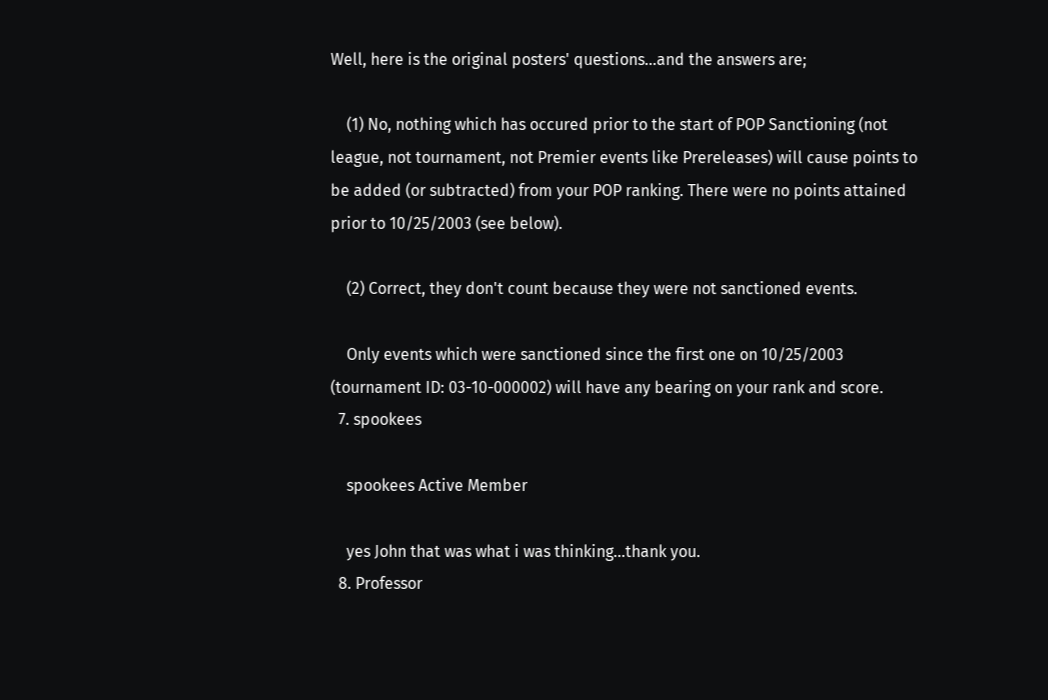Well, here is the original posters' questions...and the answers are;

    (1) No, nothing which has occured prior to the start of POP Sanctioning (not league, not tournament, not Premier events like Prereleases) will cause points to be added (or subtracted) from your POP ranking. There were no points attained prior to 10/25/2003 (see below).

    (2) Correct, they don't count because they were not sanctioned events.

    Only events which were sanctioned since the first one on 10/25/2003 (tournament ID: 03-10-000002) will have any bearing on your rank and score.
  7. spookees

    spookees Active Member

    yes John that was what i was thinking...thank you.
  8. Professor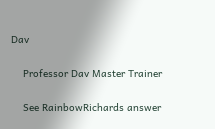Dav

    Professor Dav Master Trainer

    See RainbowRichards answer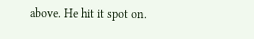above. He hit it spot on.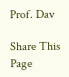Prof. Dav

Share This Page